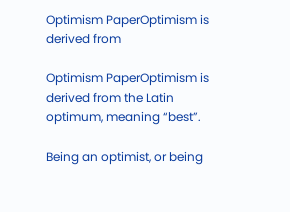Optimism PaperOptimism is derived from

Optimism PaperOptimism is derived from the Latin optimum, meaning “best”.

Being an optimist, or being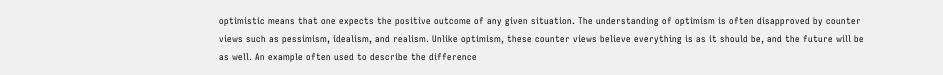optimistic means that one expects the positive outcome of any given situation. The understanding of optimism is often disapproved by counter views such as pessimism, idealism, and realism. Unlike optimism, these counter views believe everything is as it should be, and the future will be as well. An example often used to describe the difference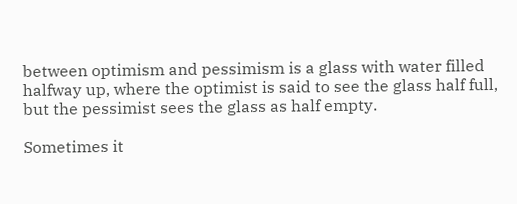between optimism and pessimism is a glass with water filled halfway up, where the optimist is said to see the glass half full, but the pessimist sees the glass as half empty.

Sometimes it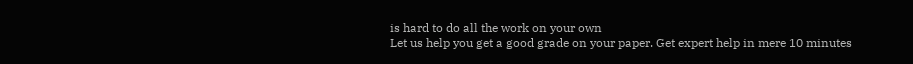is hard to do all the work on your own
Let us help you get a good grade on your paper. Get expert help in mere 10 minutes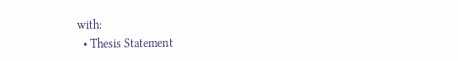with:
  • Thesis Statement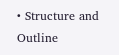• Structure and Outline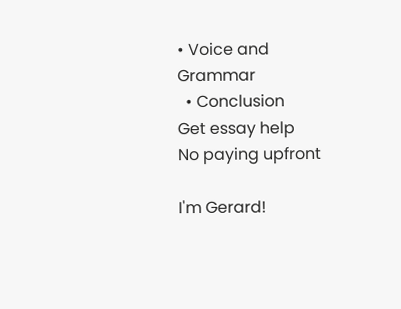• Voice and Grammar
  • Conclusion
Get essay help
No paying upfront

I'm Gerard!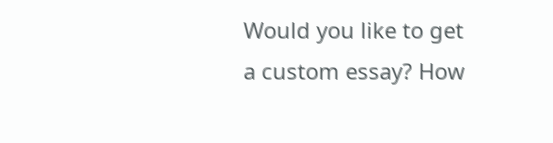Would you like to get a custom essay? How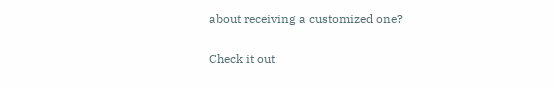about receiving a customized one?

Check it out